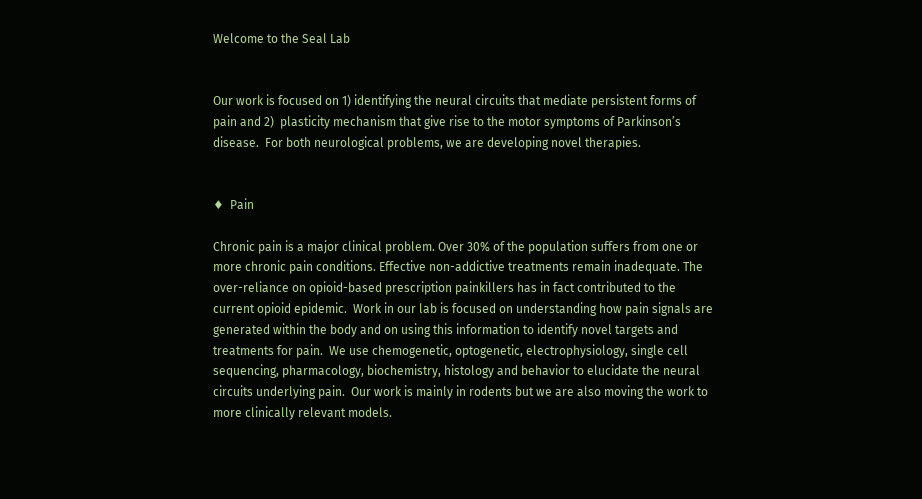Welcome to the Seal Lab


Our work is focused on 1) identifying the neural circuits that mediate persistent forms of pain and 2)  plasticity mechanism that give rise to the motor symptoms of Parkinson’s disease.  For both neurological problems, we are developing novel therapies.


♦  Pain

Chronic pain is a major clinical problem. Over 30% of the population suffers from one or more chronic pain conditions. Effective non-addictive treatments remain inadequate. The over-reliance on opioid-based prescription painkillers has in fact contributed to the current opioid epidemic.  Work in our lab is focused on understanding how pain signals are generated within the body and on using this information to identify novel targets and treatments for pain.  We use chemogenetic, optogenetic, electrophysiology, single cell sequencing, pharmacology, biochemistry, histology and behavior to elucidate the neural circuits underlying pain.  Our work is mainly in rodents but we are also moving the work to more clinically relevant models.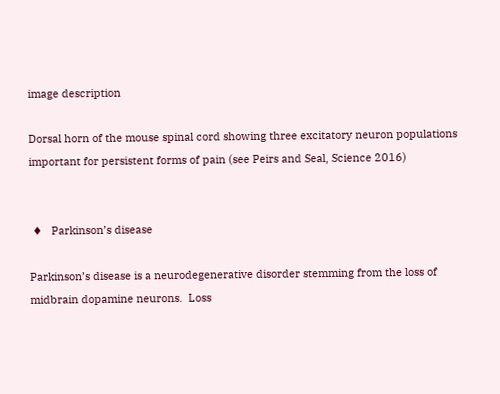image description

Dorsal horn of the mouse spinal cord showing three excitatory neuron populations important for persistent forms of pain (see Peirs and Seal, Science 2016)


 ♦   Parkinson’s disease

Parkinson’s disease is a neurodegenerative disorder stemming from the loss of midbrain dopamine neurons.  Loss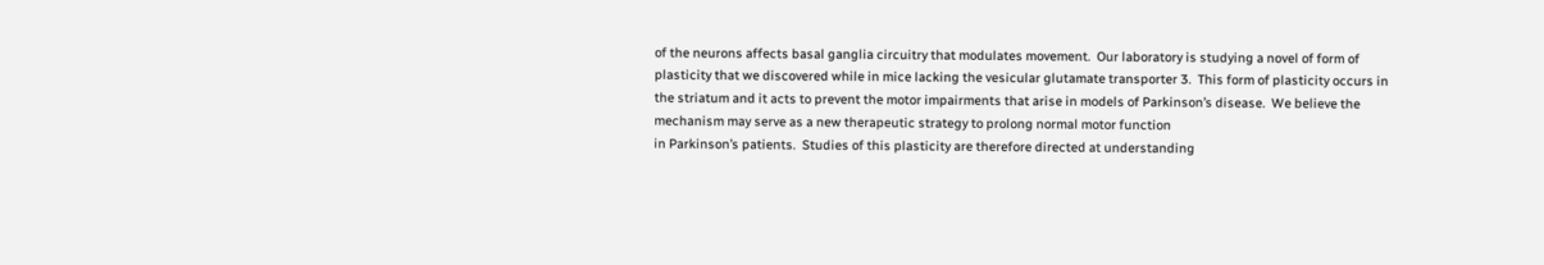of the neurons affects basal ganglia circuitry that modulates movement.  Our laboratory is studying a novel of form of plasticity that we discovered while in mice lacking the vesicular glutamate transporter 3.  This form of plasticity occurs in the striatum and it acts to prevent the motor impairments that arise in models of Parkinson’s disease.  We believe the mechanism may serve as a new therapeutic strategy to prolong normal motor function
in Parkinson’s patients.  Studies of this plasticity are therefore directed at understanding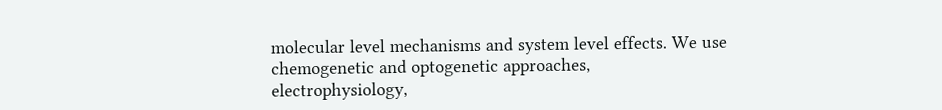molecular level mechanisms and system level effects. We use chemogenetic and optogenetic approaches, electrophysiology,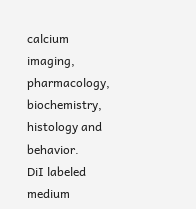calcium imaging, pharmacology, biochemistry, histology and behavior.
DiI labeled medium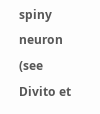spiny neuron (see Divito et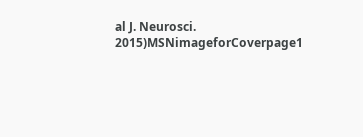al J. Neurosci. 2015)MSNimageforCoverpage1